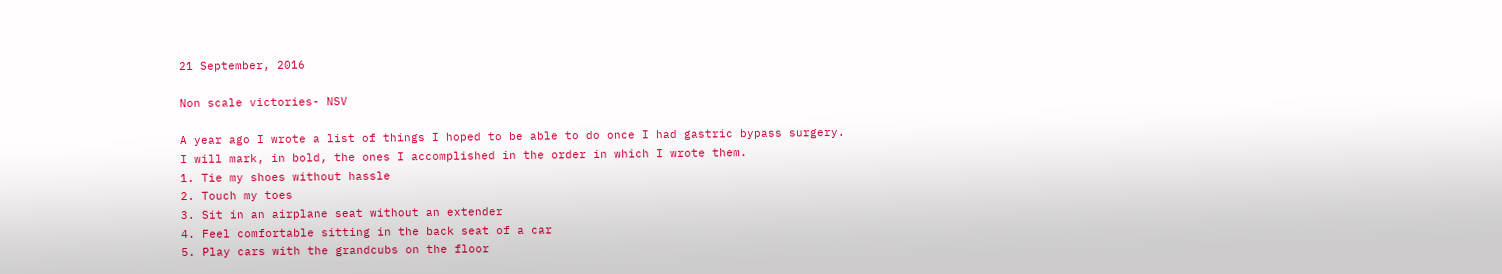21 September, 2016

Non scale victories- NSV

A year ago I wrote a list of things I hoped to be able to do once I had gastric bypass surgery.
I will mark, in bold, the ones I accomplished in the order in which I wrote them.
1. Tie my shoes without hassle
2. Touch my toes
3. Sit in an airplane seat without an extender
4. Feel comfortable sitting in the back seat of a car
5. Play cars with the grandcubs on the floor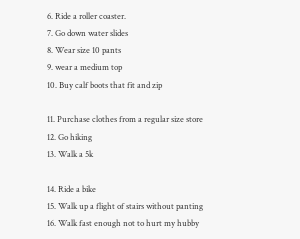6. Ride a roller coaster.
7. Go down water slides
8. Wear size 10 pants
9. wear a medium top
10. Buy calf boots that fit and zip

11. Purchase clothes from a regular size store
12. Go hiking
13. Walk a 5k

14. Ride a bike
15. Walk up a flight of stairs without panting
16. Walk fast enough not to hurt my hubby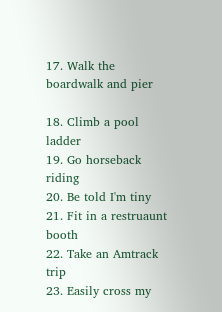17. Walk the boardwalk and pier

18. Climb a pool ladder
19. Go horseback riding
20. Be told I'm tiny
21. Fit in a restruaunt booth
22. Take an Amtrack trip
23. Easily cross my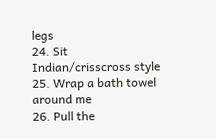legs
24. Sit Indian/crisscross style
25. Wrap a bath towel around me
26. Pull the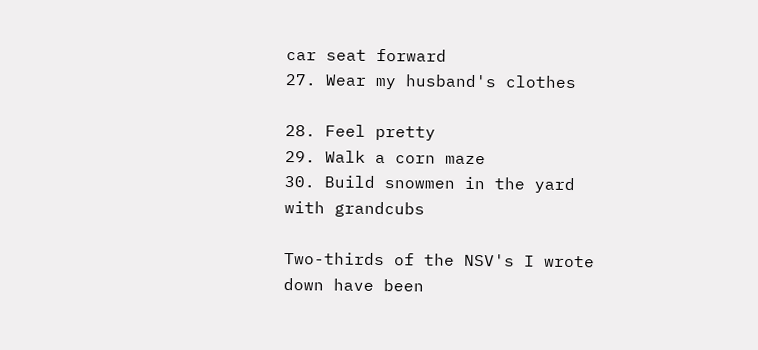car seat forward
27. Wear my husband's clothes

28. Feel pretty
29. Walk a corn maze
30. Build snowmen in the yard with grandcubs

Two-thirds of the NSV's I wrote down have been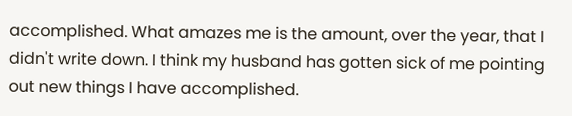accomplished. What amazes me is the amount, over the year, that I didn't write down. I think my husband has gotten sick of me pointing out new things I have accomplished.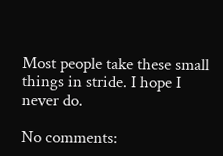Most people take these small things in stride. I hope I never do.

No comments: